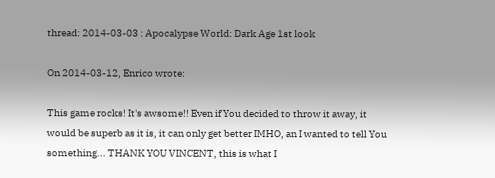thread: 2014-03-03 : Apocalypse World: Dark Age 1st look

On 2014-03-12, Enrico wrote:

This game rocks! It's awsome!! Even if You decided to throw it away, it would be superb as it is, it can only get better IMHO, an I wanted to tell You something... THANK YOU VINCENT, this is what I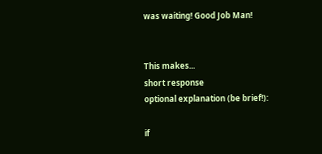was waiting! Good Job Man!


This makes...
short response
optional explanation (be brief!):

if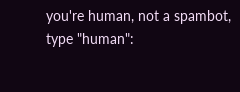you're human, not a spambot, type "human":